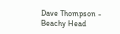Dave Thompson - Beachy Head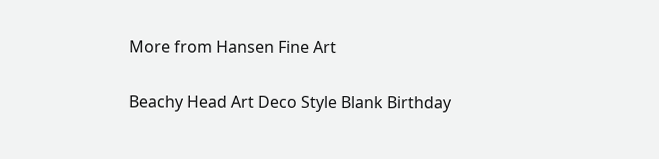More from Hansen Fine Art

Beachy Head Art Deco Style Blank Birthday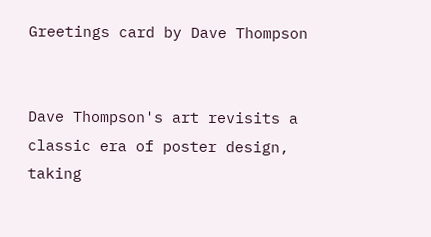Greetings card by Dave Thompson


Dave Thompson's art revisits a classic era of poster design, taking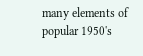many elements of popular 1950's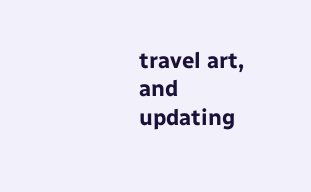travel art, and updating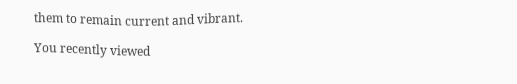them to remain current and vibrant.

You recently viewed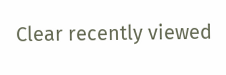Clear recently viewed